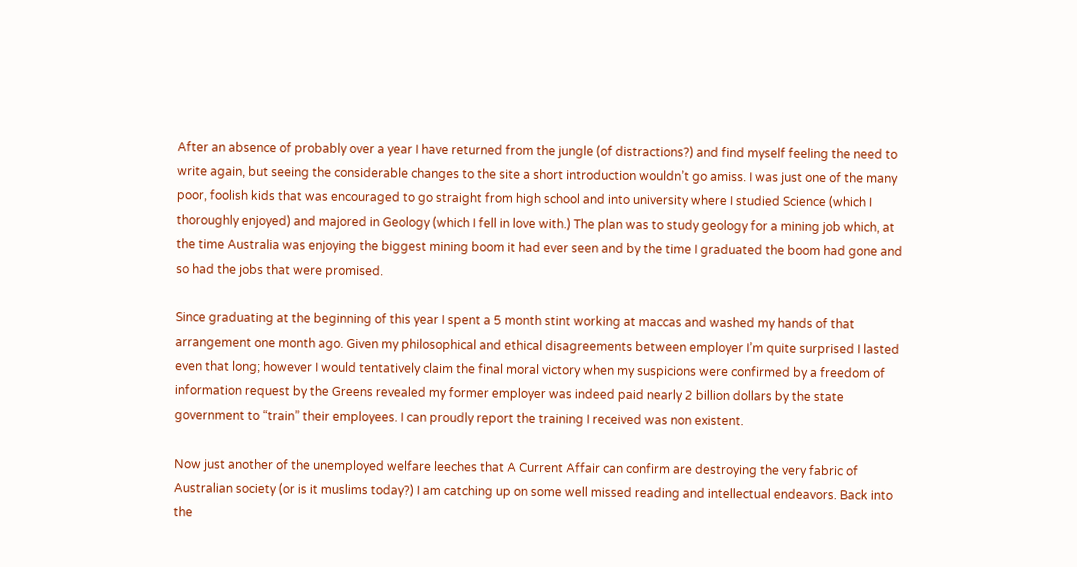After an absence of probably over a year I have returned from the jungle (of distractions?) and find myself feeling the need to write again, but seeing the considerable changes to the site a short introduction wouldn’t go amiss. I was just one of the many poor, foolish kids that was encouraged to go straight from high school and into university where I studied Science (which I thoroughly enjoyed) and majored in Geology (which I fell in love with.) The plan was to study geology for a mining job which, at the time Australia was enjoying the biggest mining boom it had ever seen and by the time I graduated the boom had gone and so had the jobs that were promised.

Since graduating at the beginning of this year I spent a 5 month stint working at maccas and washed my hands of that arrangement one month ago. Given my philosophical and ethical disagreements between employer I’m quite surprised I lasted even that long; however I would tentatively claim the final moral victory when my suspicions were confirmed by a freedom of information request by the Greens revealed my former employer was indeed paid nearly 2 billion dollars by the state government to “train” their employees. I can proudly report the training I received was non existent.

Now just another of the unemployed welfare leeches that A Current Affair can confirm are destroying the very fabric of Australian society (or is it muslims today?) I am catching up on some well missed reading and intellectual endeavors. Back into the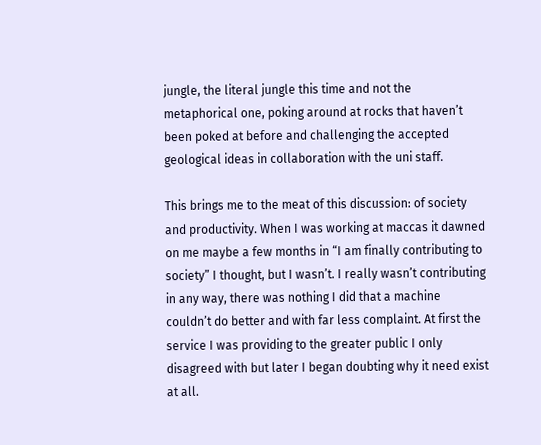jungle, the literal jungle this time and not the metaphorical one, poking around at rocks that haven’t been poked at before and challenging the accepted geological ideas in collaboration with the uni staff.

This brings me to the meat of this discussion: of society and productivity. When I was working at maccas it dawned on me maybe a few months in “I am finally contributing to society” I thought, but I wasn’t. I really wasn’t contributing in any way, there was nothing I did that a machine couldn’t do better and with far less complaint. At first the service I was providing to the greater public I only disagreed with but later I began doubting why it need exist at all.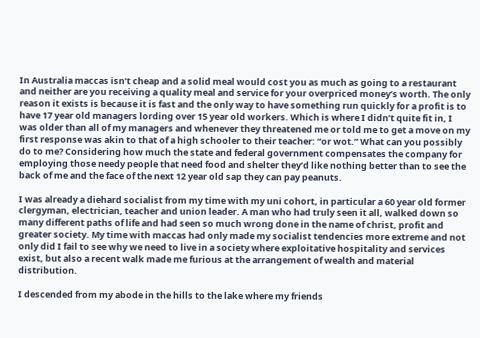In Australia maccas isn’t cheap and a solid meal would cost you as much as going to a restaurant and neither are you receiving a quality meal and service for your overpriced money’s worth. The only reason it exists is because it is fast and the only way to have something run quickly for a profit is to have 17 year old managers lording over 15 year old workers. Which is where I didn’t quite fit in, I was older than all of my managers and whenever they threatened me or told me to get a move on my first response was akin to that of a high schooler to their teacher: “or wot.” What can you possibly do to me? Considering how much the state and federal government compensates the company for employing those needy people that need food and shelter they’d like nothing better than to see the back of me and the face of the next 12 year old sap they can pay peanuts.

I was already a diehard socialist from my time with my uni cohort, in particular a 60 year old former clergyman, electrician, teacher and union leader. A man who had truly seen it all, walked down so many different paths of life and had seen so much wrong done in the name of christ, profit and greater society. My time with maccas had only made my socialist tendencies more extreme and not only did I fail to see why we need to live in a society where exploitative hospitality and services exist, but also a recent walk made me furious at the arrangement of wealth and material distribution.

I descended from my abode in the hills to the lake where my friends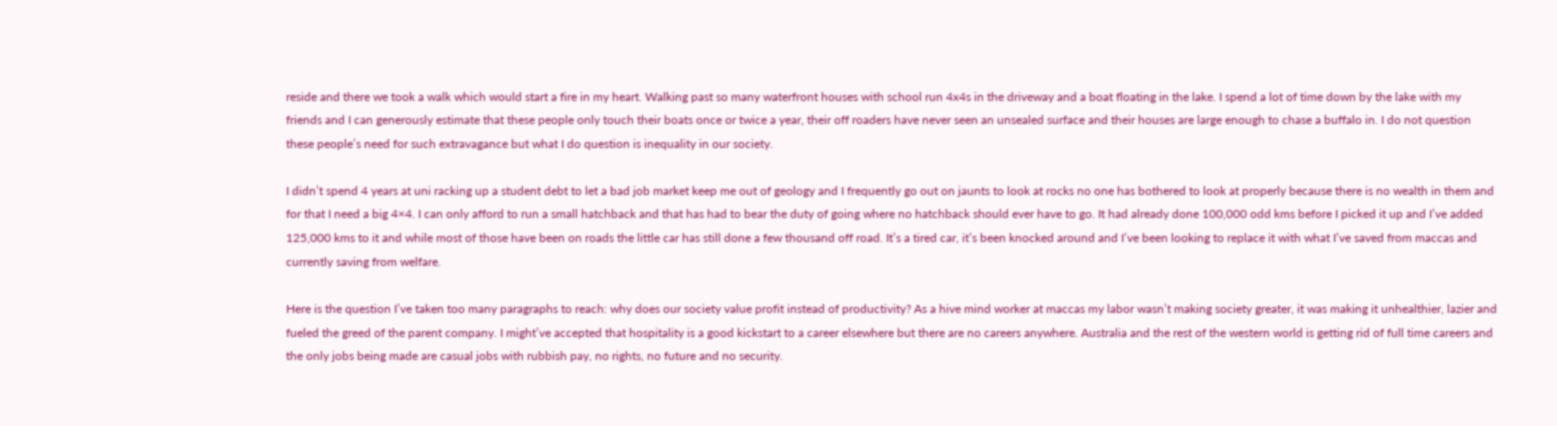reside and there we took a walk which would start a fire in my heart. Walking past so many waterfront houses with school run 4x4s in the driveway and a boat floating in the lake. I spend a lot of time down by the lake with my friends and I can generously estimate that these people only touch their boats once or twice a year, their off roaders have never seen an unsealed surface and their houses are large enough to chase a buffalo in. I do not question these people’s need for such extravagance but what I do question is inequality in our society.

I didn’t spend 4 years at uni racking up a student debt to let a bad job market keep me out of geology and I frequently go out on jaunts to look at rocks no one has bothered to look at properly because there is no wealth in them and for that I need a big 4×4. I can only afford to run a small hatchback and that has had to bear the duty of going where no hatchback should ever have to go. It had already done 100,000 odd kms before I picked it up and I’ve added 125,000 kms to it and while most of those have been on roads the little car has still done a few thousand off road. It’s a tired car, it’s been knocked around and I’ve been looking to replace it with what I’ve saved from maccas and currently saving from welfare.

Here is the question I’ve taken too many paragraphs to reach: why does our society value profit instead of productivity? As a hive mind worker at maccas my labor wasn’t making society greater, it was making it unhealthier, lazier and fueled the greed of the parent company. I might’ve accepted that hospitality is a good kickstart to a career elsewhere but there are no careers anywhere. Australia and the rest of the western world is getting rid of full time careers and the only jobs being made are casual jobs with rubbish pay, no rights, no future and no security.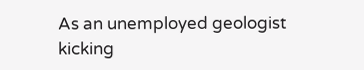As an unemployed geologist kicking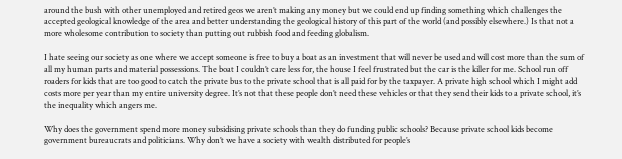around the bush with other unemployed and retired geos we aren’t making any money but we could end up finding something which challenges the accepted geological knowledge of the area and better understanding the geological history of this part of the world (and possibly elsewhere.) Is that not a more wholesome contribution to society than putting out rubbish food and feeding globalism.

I hate seeing our society as one where we accept someone is free to buy a boat as an investment that will never be used and will cost more than the sum of all my human parts and material possessions. The boat I couldn’t care less for, the house I feel frustrated but the car is the killer for me. School run off roaders for kids that are too good to catch the private bus to the private school that is all paid for by the taxpayer. A private high school which I might add costs more per year than my entire university degree. It’s not that these people don’t need these vehicles or that they send their kids to a private school, it’s the inequality which angers me.

Why does the government spend more money subsidising private schools than they do funding public schools? Because private school kids become government bureaucrats and politicians. Why don’t we have a society with wealth distributed for people’s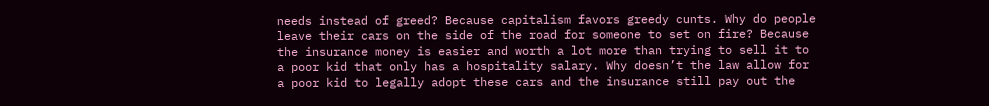needs instead of greed? Because capitalism favors greedy cunts. Why do people leave their cars on the side of the road for someone to set on fire? Because the insurance money is easier and worth a lot more than trying to sell it to a poor kid that only has a hospitality salary. Why doesn’t the law allow for a poor kid to legally adopt these cars and the insurance still pay out the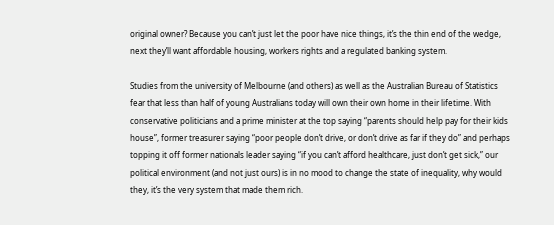original owner? Because you can’t just let the poor have nice things, it’s the thin end of the wedge, next they’ll want affordable housing, workers rights and a regulated banking system.

Studies from the university of Melbourne (and others) as well as the Australian Bureau of Statistics fear that less than half of young Australians today will own their own home in their lifetime. With conservative politicians and a prime minister at the top saying “parents should help pay for their kids house”, former treasurer saying “poor people don’t drive, or don’t drive as far if they do” and perhaps topping it off former nationals leader saying “if you can’t afford healthcare, just don’t get sick,” our political environment (and not just ours) is in no mood to change the state of inequality, why would they, it’s the very system that made them rich.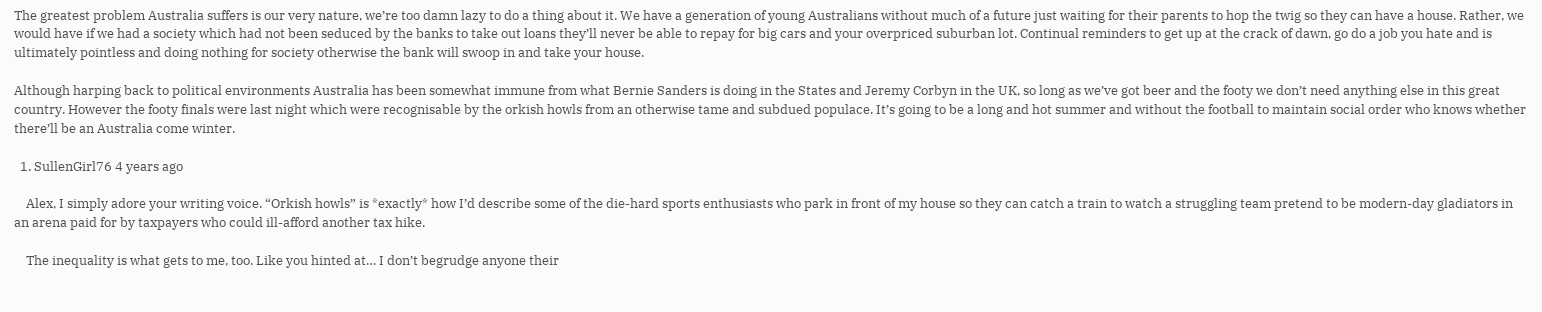The greatest problem Australia suffers is our very nature, we’re too damn lazy to do a thing about it. We have a generation of young Australians without much of a future just waiting for their parents to hop the twig so they can have a house. Rather, we would have if we had a society which had not been seduced by the banks to take out loans they’ll never be able to repay for big cars and your overpriced suburban lot. Continual reminders to get up at the crack of dawn, go do a job you hate and is ultimately pointless and doing nothing for society otherwise the bank will swoop in and take your house.

Although harping back to political environments Australia has been somewhat immune from what Bernie Sanders is doing in the States and Jeremy Corbyn in the UK, so long as we’ve got beer and the footy we don’t need anything else in this great country. However the footy finals were last night which were recognisable by the orkish howls from an otherwise tame and subdued populace. It’s going to be a long and hot summer and without the football to maintain social order who knows whether there’ll be an Australia come winter.

  1. SullenGirl76 4 years ago

    Alex, I simply adore your writing voice. “Orkish howls” is *exactly* how I’d describe some of the die-hard sports enthusiasts who park in front of my house so they can catch a train to watch a struggling team pretend to be modern-day gladiators in an arena paid for by taxpayers who could ill-afford another tax hike.

    The inequality is what gets to me, too. Like you hinted at… I don’t begrudge anyone their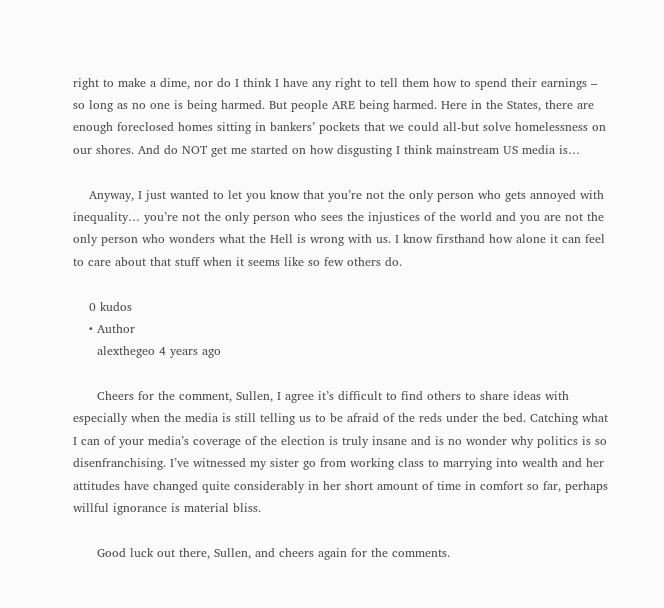right to make a dime, nor do I think I have any right to tell them how to spend their earnings – so long as no one is being harmed. But people ARE being harmed. Here in the States, there are enough foreclosed homes sitting in bankers’ pockets that we could all-but solve homelessness on our shores. And do NOT get me started on how disgusting I think mainstream US media is…

    Anyway, I just wanted to let you know that you’re not the only person who gets annoyed with inequality… you’re not the only person who sees the injustices of the world and you are not the only person who wonders what the Hell is wrong with us. I know firsthand how alone it can feel to care about that stuff when it seems like so few others do.

    0 kudos
    • Author
      alexthegeo 4 years ago

      Cheers for the comment, Sullen, I agree it’s difficult to find others to share ideas with especially when the media is still telling us to be afraid of the reds under the bed. Catching what I can of your media’s coverage of the election is truly insane and is no wonder why politics is so disenfranchising. I’ve witnessed my sister go from working class to marrying into wealth and her attitudes have changed quite considerably in her short amount of time in comfort so far, perhaps willful ignorance is material bliss.

      Good luck out there, Sullen, and cheers again for the comments.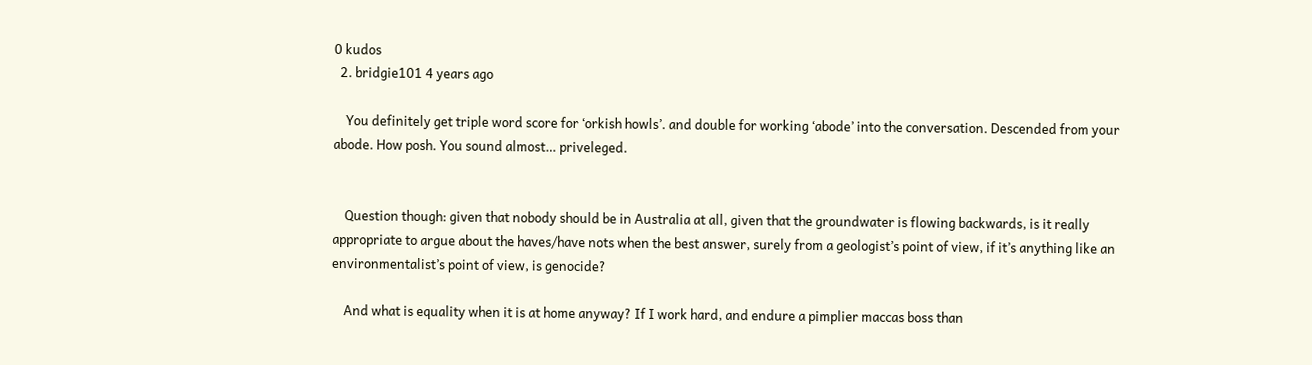0 kudos
  2. bridgie101 4 years ago

    You definitely get triple word score for ‘orkish howls’. and double for working ‘abode’ into the conversation. Descended from your abode. How posh. You sound almost… priveleged.


    Question though: given that nobody should be in Australia at all, given that the groundwater is flowing backwards, is it really appropriate to argue about the haves/have nots when the best answer, surely from a geologist’s point of view, if it’s anything like an environmentalist’s point of view, is genocide?

    And what is equality when it is at home anyway? If I work hard, and endure a pimplier maccas boss than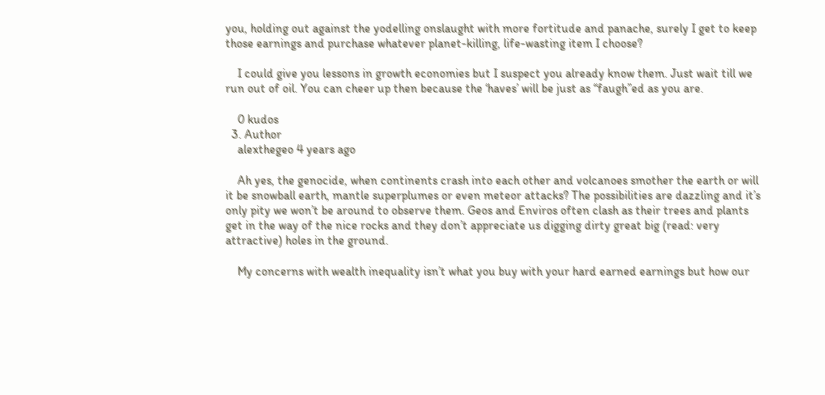you, holding out against the yodelling onslaught with more fortitude and panache, surely I get to keep those earnings and purchase whatever planet-killing, life-wasting item I choose?

    I could give you lessons in growth economies but I suspect you already know them. Just wait till we run out of oil. You can cheer up then because the ‘haves’ will be just as “faugh”ed as you are.

    0 kudos
  3. Author
    alexthegeo 4 years ago

    Ah yes, the genocide, when continents crash into each other and volcanoes smother the earth or will it be snowball earth, mantle superplumes or even meteor attacks? The possibilities are dazzling and it’s only pity we won’t be around to observe them. Geos and Enviros often clash as their trees and plants get in the way of the nice rocks and they don’t appreciate us digging dirty great big (read: very attractive) holes in the ground.

    My concerns with wealth inequality isn’t what you buy with your hard earned earnings but how our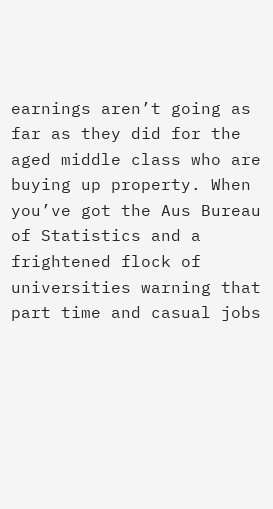earnings aren’t going as far as they did for the aged middle class who are buying up property. When you’ve got the Aus Bureau of Statistics and a frightened flock of universities warning that part time and casual jobs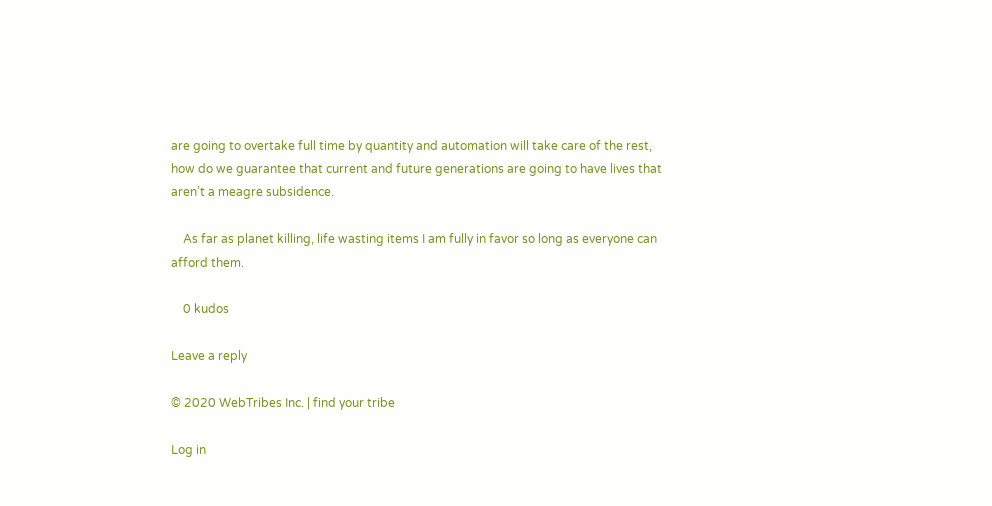are going to overtake full time by quantity and automation will take care of the rest, how do we guarantee that current and future generations are going to have lives that aren’t a meagre subsidence.

    As far as planet killing, life wasting items I am fully in favor so long as everyone can afford them.

    0 kudos

Leave a reply

© 2020 WebTribes Inc. | find your tribe

Log in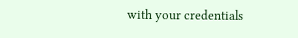with your credentials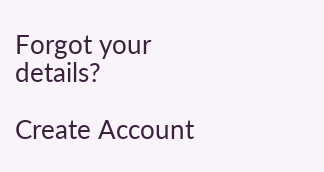Forgot your details?

Create Account